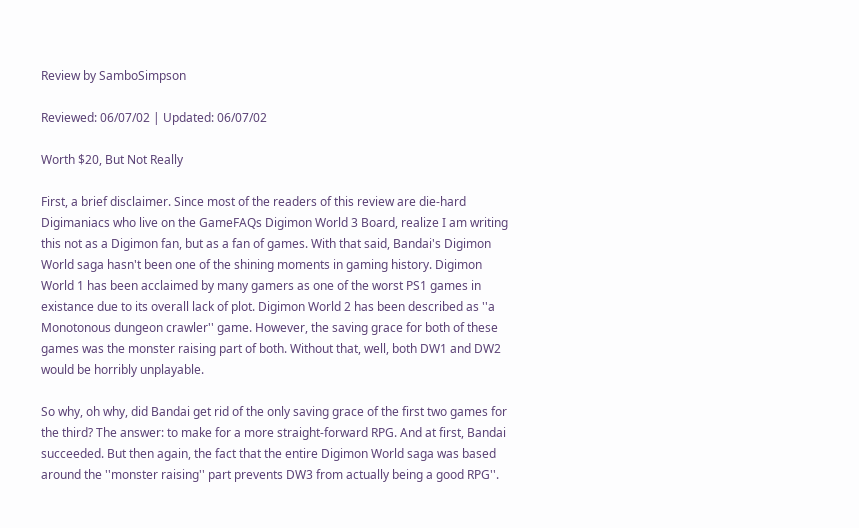Review by SamboSimpson

Reviewed: 06/07/02 | Updated: 06/07/02

Worth $20, But Not Really

First, a brief disclaimer. Since most of the readers of this review are die-hard Digimaniacs who live on the GameFAQs Digimon World 3 Board, realize I am writing this not as a Digimon fan, but as a fan of games. With that said, Bandai's Digimon World saga hasn't been one of the shining moments in gaming history. Digimon World 1 has been acclaimed by many gamers as one of the worst PS1 games in existance due to its overall lack of plot. Digimon World 2 has been described as ''a Monotonous dungeon crawler'' game. However, the saving grace for both of these games was the monster raising part of both. Without that, well, both DW1 and DW2 would be horribly unplayable.

So why, oh why, did Bandai get rid of the only saving grace of the first two games for the third? The answer: to make for a more straight-forward RPG. And at first, Bandai succeeded. But then again, the fact that the entire Digimon World saga was based around the ''monster raising'' part prevents DW3 from actually being a good RPG''.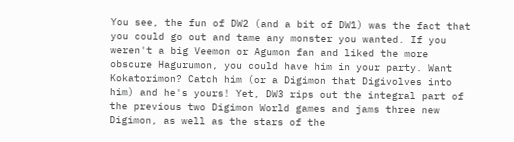You see, the fun of DW2 (and a bit of DW1) was the fact that you could go out and tame any monster you wanted. If you weren't a big Veemon or Agumon fan and liked the more obscure Hagurumon, you could have him in your party. Want Kokatorimon? Catch him (or a Digimon that Digivolves into him) and he's yours! Yet, DW3 rips out the integral part of the previous two Digimon World games and jams three new Digimon, as well as the stars of the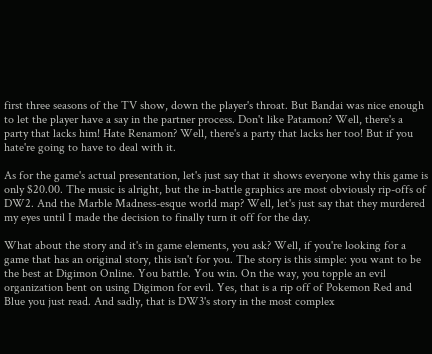first three seasons of the TV show, down the player's throat. But Bandai was nice enough to let the player have a say in the partner process. Don't like Patamon? Well, there's a party that lacks him! Hate Renamon? Well, there's a party that lacks her too! But if you hate're going to have to deal with it.

As for the game's actual presentation, let's just say that it shows everyone why this game is only $20.00. The music is alright, but the in-battle graphics are most obviously rip-offs of DW2. And the Marble Madness-esque world map? Well, let's just say that they murdered my eyes until I made the decision to finally turn it off for the day.

What about the story and it's in game elements, you ask? Well, if you're looking for a game that has an original story, this isn't for you. The story is this simple: you want to be the best at Digimon Online. You battle. You win. On the way, you topple an evil organization bent on using Digimon for evil. Yes, that is a rip off of Pokemon Red and Blue you just read. And sadly, that is DW3's story in the most complex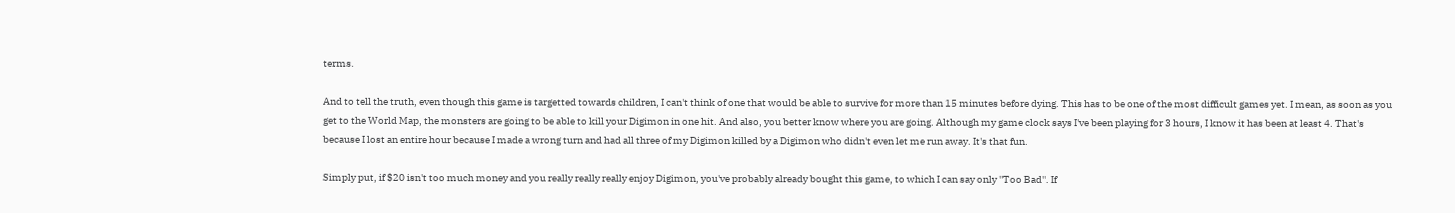terms.

And to tell the truth, even though this game is targetted towards children, I can't think of one that would be able to survive for more than 15 minutes before dying. This has to be one of the most difficult games yet. I mean, as soon as you get to the World Map, the monsters are going to be able to kill your Digimon in one hit. And also, you better know where you are going. Although my game clock says I've been playing for 3 hours, I know it has been at least 4. That's because I lost an entire hour because I made a wrong turn and had all three of my Digimon killed by a Digimon who didn't even let me run away. It's that fun.

Simply put, if $20 isn't too much money and you really really really enjoy Digimon, you've probably already bought this game, to which I can say only ''Too Bad''. If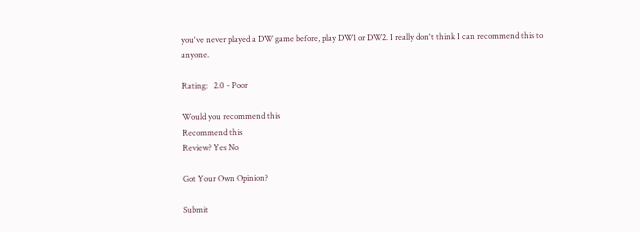you've never played a DW game before, play DW1 or DW2. I really don't think I can recommend this to anyone.

Rating:   2.0 - Poor

Would you recommend this
Recommend this
Review? Yes No

Got Your Own Opinion?

Submit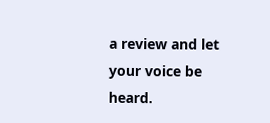a review and let your voice be heard.